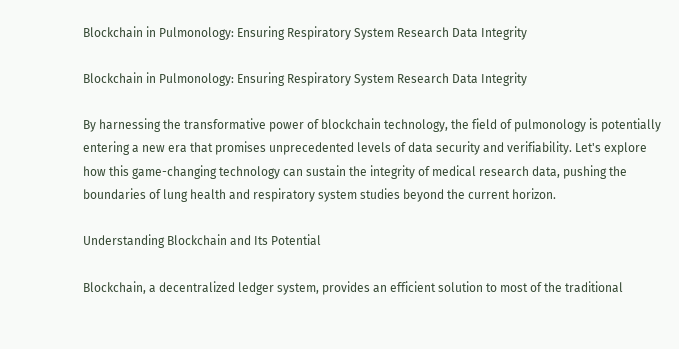Blockchain in Pulmonology: Ensuring Respiratory System Research Data Integrity

Blockchain in Pulmonology: Ensuring Respiratory System Research Data Integrity

By harnessing the transformative power of blockchain technology, the field of pulmonology is potentially entering a new era that promises unprecedented levels of data security and verifiability. Let's explore how this game-changing technology can sustain the integrity of medical research data, pushing the boundaries of lung health and respiratory system studies beyond the current horizon.

Understanding Blockchain and Its Potential

Blockchain, a decentralized ledger system, provides an efficient solution to most of the traditional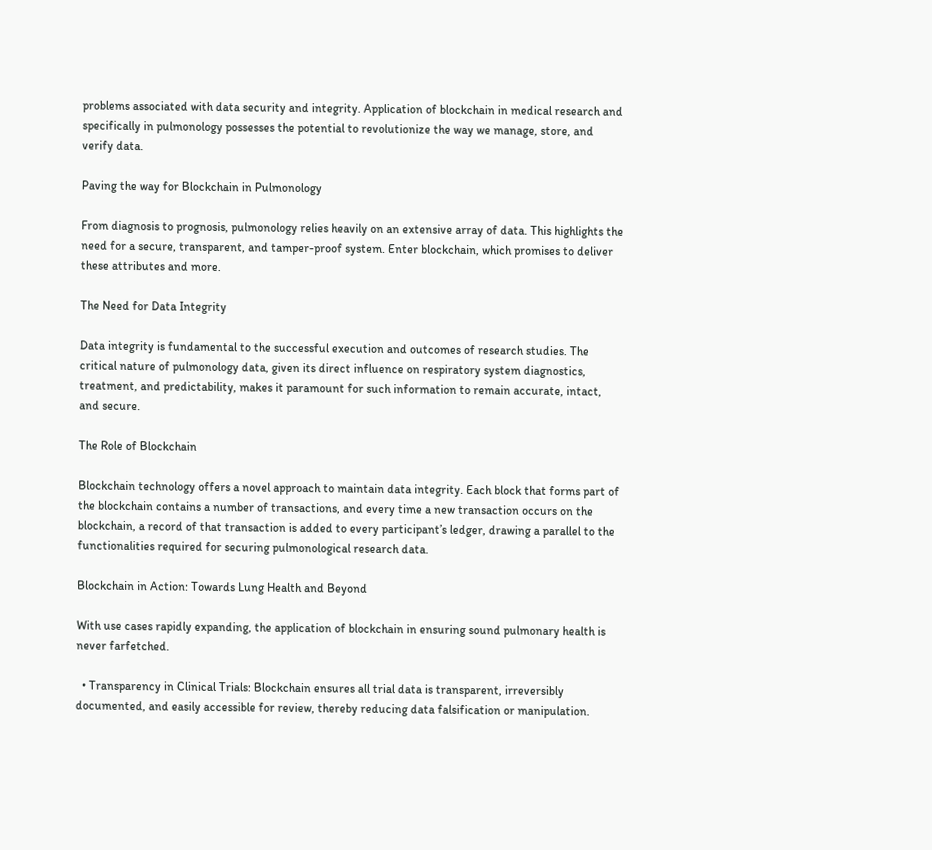problems associated with data security and integrity. Application of blockchain in medical research and specifically in pulmonology possesses the potential to revolutionize the way we manage, store, and verify data.

Paving the way for Blockchain in Pulmonology

From diagnosis to prognosis, pulmonology relies heavily on an extensive array of data. This highlights the need for a secure, transparent, and tamper-proof system. Enter blockchain, which promises to deliver these attributes and more.

The Need for Data Integrity

Data integrity is fundamental to the successful execution and outcomes of research studies. The critical nature of pulmonology data, given its direct influence on respiratory system diagnostics, treatment, and predictability, makes it paramount for such information to remain accurate, intact, and secure.

The Role of Blockchain

Blockchain technology offers a novel approach to maintain data integrity. Each block that forms part of the blockchain contains a number of transactions, and every time a new transaction occurs on the blockchain, a record of that transaction is added to every participant’s ledger, drawing a parallel to the functionalities required for securing pulmonological research data.

Blockchain in Action: Towards Lung Health and Beyond

With use cases rapidly expanding, the application of blockchain in ensuring sound pulmonary health is never farfetched.

  • Transparency in Clinical Trials: Blockchain ensures all trial data is transparent, irreversibly documented, and easily accessible for review, thereby reducing data falsification or manipulation.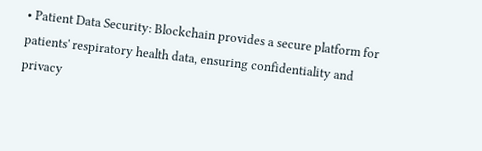• Patient Data Security: Blockchain provides a secure platform for patients' respiratory health data, ensuring confidentiality and privacy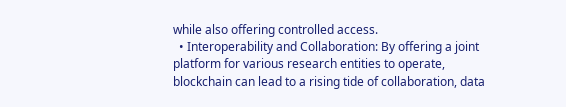while also offering controlled access.
  • Interoperability and Collaboration: By offering a joint platform for various research entities to operate, blockchain can lead to a rising tide of collaboration, data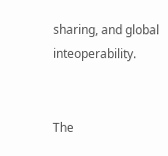sharing, and global inteoperability.


The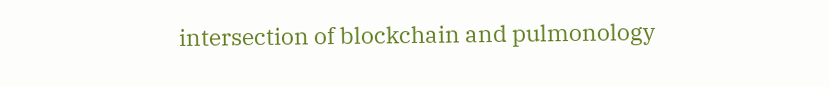intersection of blockchain and pulmonology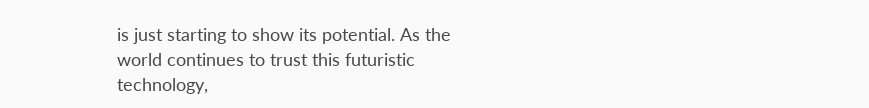is just starting to show its potential. As the world continues to trust this futuristic technology,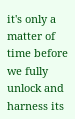it's only a matter of time before we fully unlock and harness its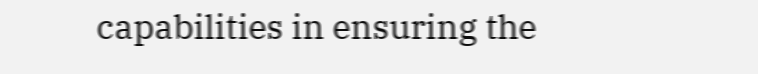capabilities in ensuring the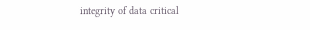integrity of data critical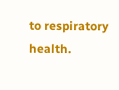to respiratory health.